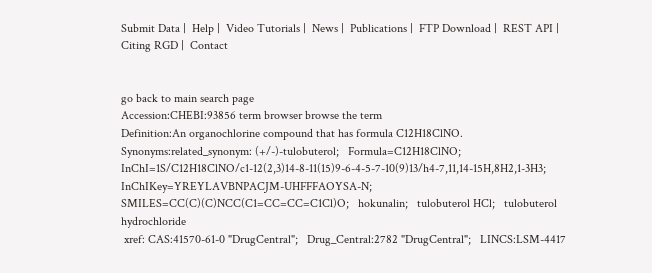Submit Data |  Help |  Video Tutorials |  News |  Publications |  FTP Download |  REST API |  Citing RGD |  Contact


go back to main search page
Accession:CHEBI:93856 term browser browse the term
Definition:An organochlorine compound that has formula C12H18ClNO.
Synonyms:related_synonym: (+/-)-tulobuterol;   Formula=C12H18ClNO;   InChI=1S/C12H18ClNO/c1-12(2,3)14-8-11(15)9-6-4-5-7-10(9)13/h4-7,11,14-15H,8H2,1-3H3;   InChIKey=YREYLAVBNPACJM-UHFFFAOYSA-N;   SMILES=CC(C)(C)NCC(C1=CC=CC=C1Cl)O;   hokunalin;   tulobuterol HCl;   tulobuterol hydrochloride
 xref: CAS:41570-61-0 "DrugCentral";   Drug_Central:2782 "DrugCentral";   LINCS:LSM-4417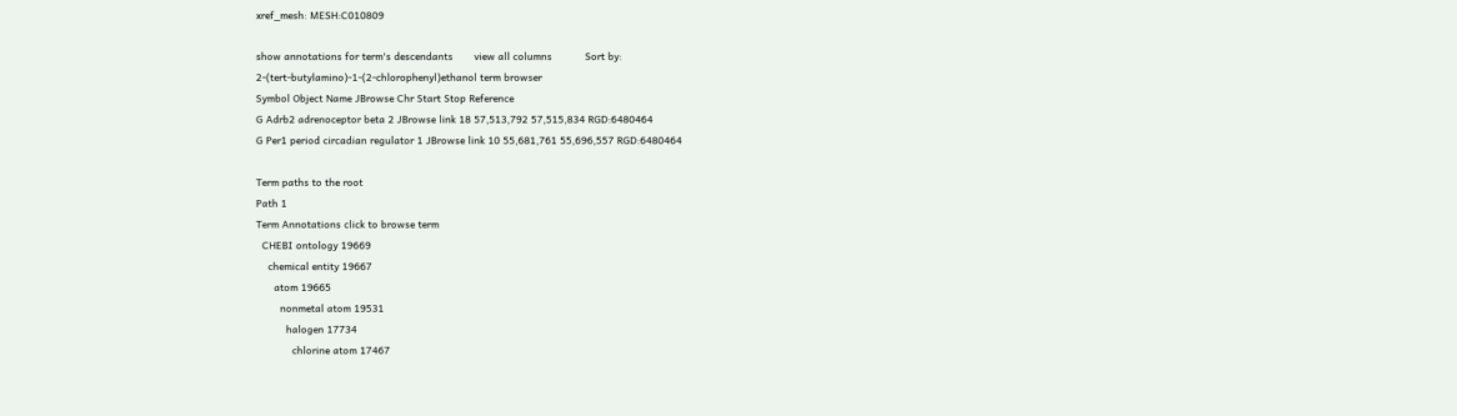xref_mesh: MESH:C010809

show annotations for term's descendants       view all columns           Sort by:
2-(tert-butylamino)-1-(2-chlorophenyl)ethanol term browser
Symbol Object Name JBrowse Chr Start Stop Reference
G Adrb2 adrenoceptor beta 2 JBrowse link 18 57,513,792 57,515,834 RGD:6480464
G Per1 period circadian regulator 1 JBrowse link 10 55,681,761 55,696,557 RGD:6480464

Term paths to the root
Path 1
Term Annotations click to browse term
  CHEBI ontology 19669
    chemical entity 19667
      atom 19665
        nonmetal atom 19531
          halogen 17734
            chlorine atom 17467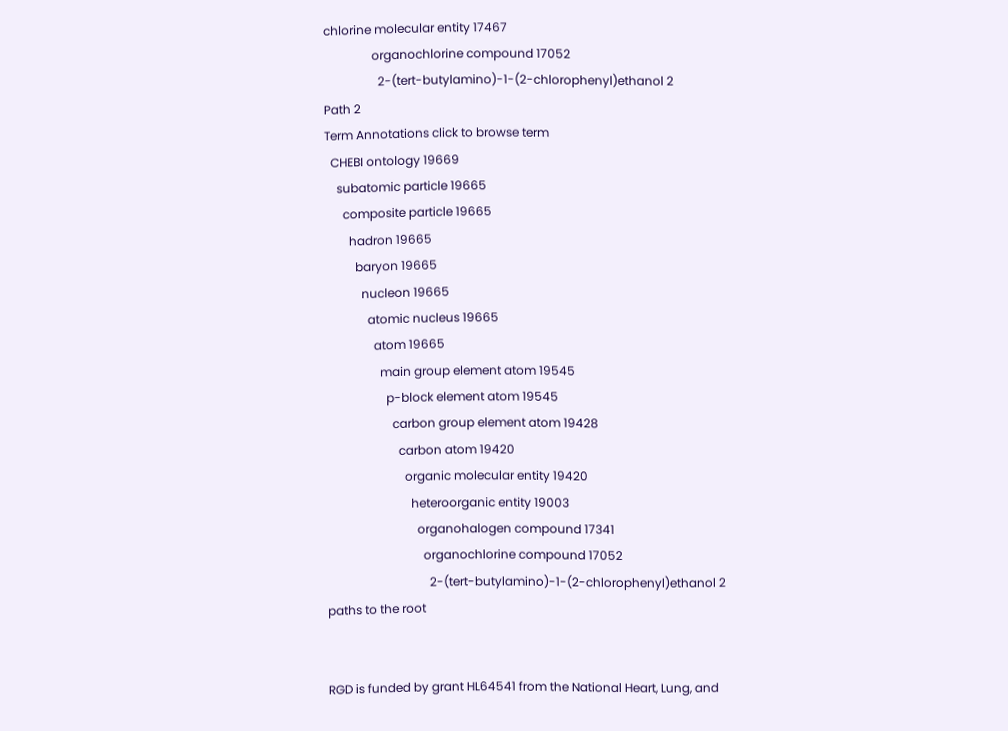chlorine molecular entity 17467
                organochlorine compound 17052
                  2-(tert-butylamino)-1-(2-chlorophenyl)ethanol 2
Path 2
Term Annotations click to browse term
  CHEBI ontology 19669
    subatomic particle 19665
      composite particle 19665
        hadron 19665
          baryon 19665
            nucleon 19665
              atomic nucleus 19665
                atom 19665
                  main group element atom 19545
                    p-block element atom 19545
                      carbon group element atom 19428
                        carbon atom 19420
                          organic molecular entity 19420
                            heteroorganic entity 19003
                              organohalogen compound 17341
                                organochlorine compound 17052
                                  2-(tert-butylamino)-1-(2-chlorophenyl)ethanol 2
paths to the root


RGD is funded by grant HL64541 from the National Heart, Lung, and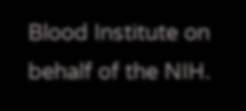Blood Institute on behalf of the NIH.